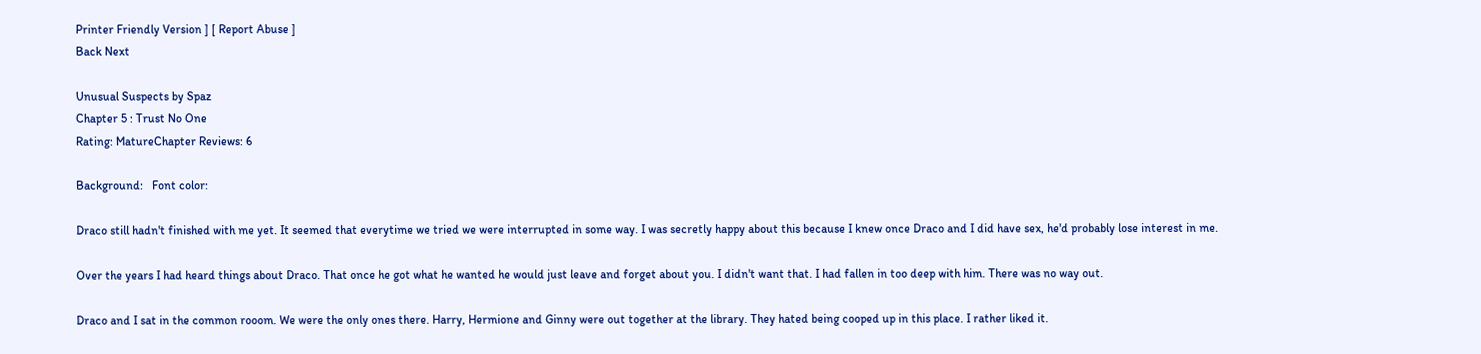Printer Friendly Version ] [ Report Abuse ]
Back Next

Unusual Suspects by Spaz
Chapter 5 : Trust No One
Rating: MatureChapter Reviews: 6

Background:   Font color:

Draco still hadn't finished with me yet. It seemed that everytime we tried we were interrupted in some way. I was secretly happy about this because I knew once Draco and I did have sex, he'd probably lose interest in me.

Over the years I had heard things about Draco. That once he got what he wanted he would just leave and forget about you. I didn't want that. I had fallen in too deep with him. There was no way out.

Draco and I sat in the common rooom. We were the only ones there. Harry, Hermione and Ginny were out together at the library. They hated being cooped up in this place. I rather liked it.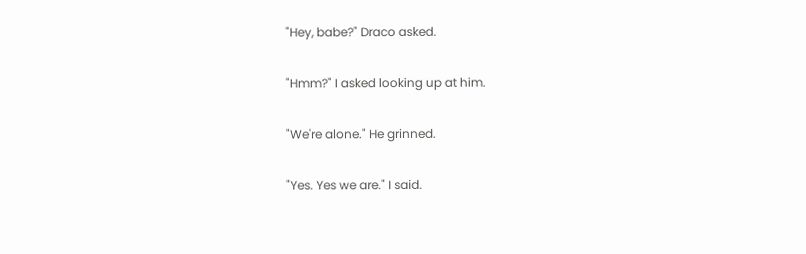"Hey, babe?" Draco asked.

"Hmm?" I asked looking up at him.

"We're alone." He grinned.

"Yes. Yes we are." I said.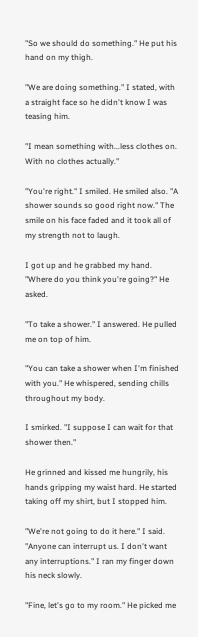"So we should do something." He put his hand on my thigh.

"We are doing something." I stated, with a straight face so he didn't know I was teasing him.

"I mean something with...less clothes on. With no clothes actually."

"You're right." I smiled. He smiled also. "A shower sounds so good right now." The smile on his face faded and it took all of my strength not to laugh.

I got up and he grabbed my hand. "Where do you think you're going?" He asked.

"To take a shower." I answered. He pulled me on top of him.

"You can take a shower when I'm finished with you." He whispered, sending chills throughout my body.

I smirked. "I suppose I can wait for that shower then."

He grinned and kissed me hungrily, his hands gripping my waist hard. He started taking off my shirt, but I stopped him.

"We're not going to do it here." I said. "Anyone can interrupt us. I don't want any interruptions." I ran my finger down his neck slowly.

"Fine, let's go to my room." He picked me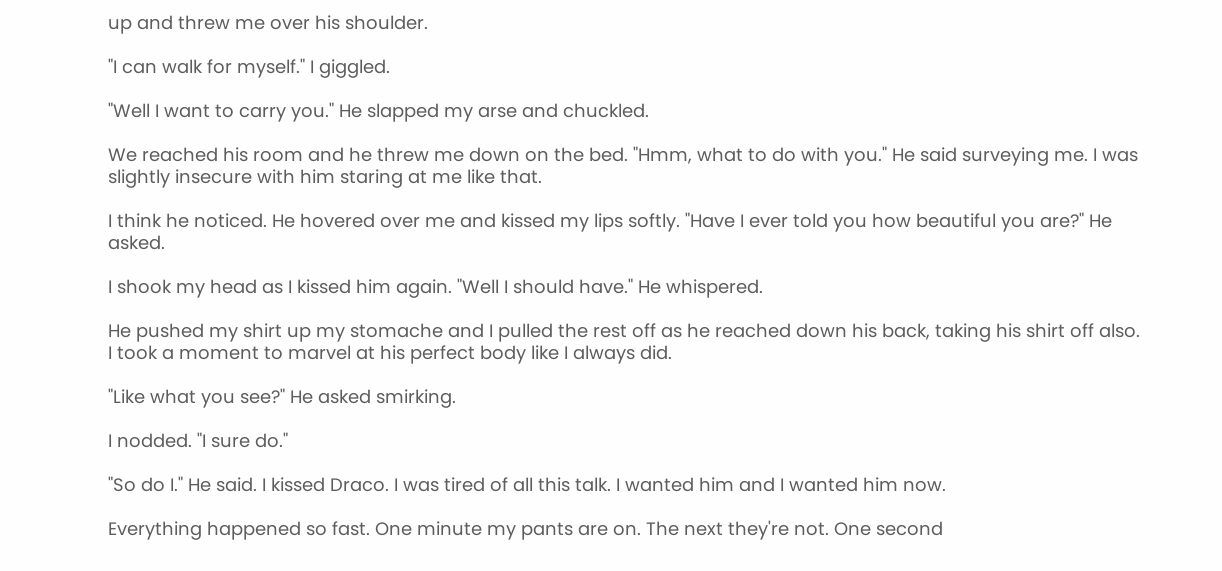up and threw me over his shoulder.

"I can walk for myself." I giggled.

"Well I want to carry you." He slapped my arse and chuckled.

We reached his room and he threw me down on the bed. "Hmm, what to do with you." He said surveying me. I was slightly insecure with him staring at me like that.

I think he noticed. He hovered over me and kissed my lips softly. "Have I ever told you how beautiful you are?" He asked.

I shook my head as I kissed him again. "Well I should have." He whispered.

He pushed my shirt up my stomache and I pulled the rest off as he reached down his back, taking his shirt off also. I took a moment to marvel at his perfect body like I always did.

"Like what you see?" He asked smirking.

I nodded. "I sure do."

"So do I." He said. I kissed Draco. I was tired of all this talk. I wanted him and I wanted him now.

Everything happened so fast. One minute my pants are on. The next they're not. One second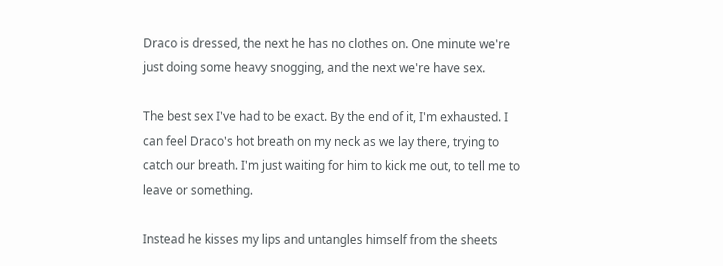Draco is dressed, the next he has no clothes on. One minute we're just doing some heavy snogging, and the next we're have sex.

The best sex I've had to be exact. By the end of it, I'm exhausted. I can feel Draco's hot breath on my neck as we lay there, trying to catch our breath. I'm just waiting for him to kick me out, to tell me to leave or something.

Instead he kisses my lips and untangles himself from the sheets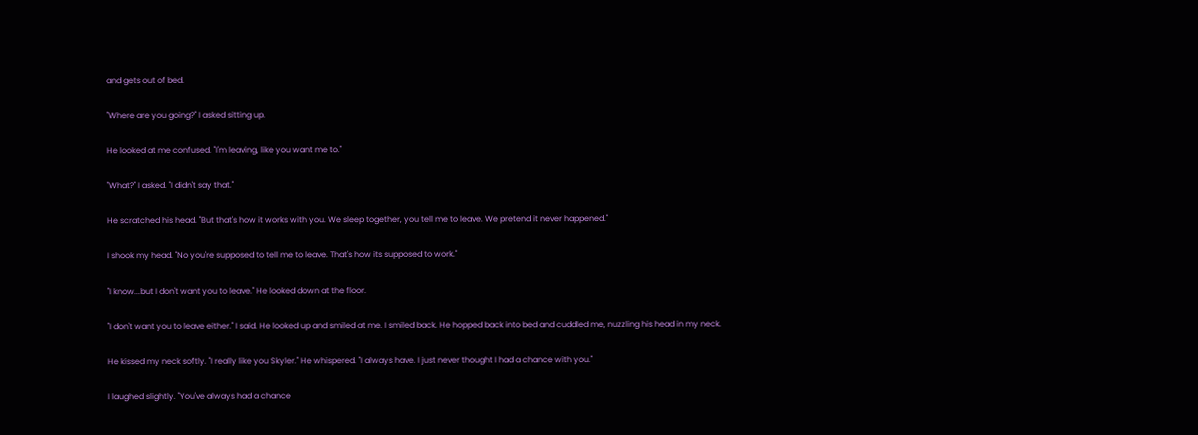and gets out of bed.

"Where are you going?" I asked sitting up.

He looked at me confused. "I'm leaving, like you want me to."

"What?" I asked. "I didn't say that."

He scratched his head. "But that's how it works with you. We sleep together, you tell me to leave. We pretend it never happened."

I shook my head. "No you're supposed to tell me to leave. That's how its supposed to work."

"I know...but I don't want you to leave." He looked down at the floor.

"I don't want you to leave either." I said. He looked up and smiled at me. I smiled back. He hopped back into bed and cuddled me, nuzzling his head in my neck.

He kissed my neck softly. "I really like you Skyler." He whispered. "I always have. I just never thought I had a chance with you."

I laughed slightly. "You've always had a chance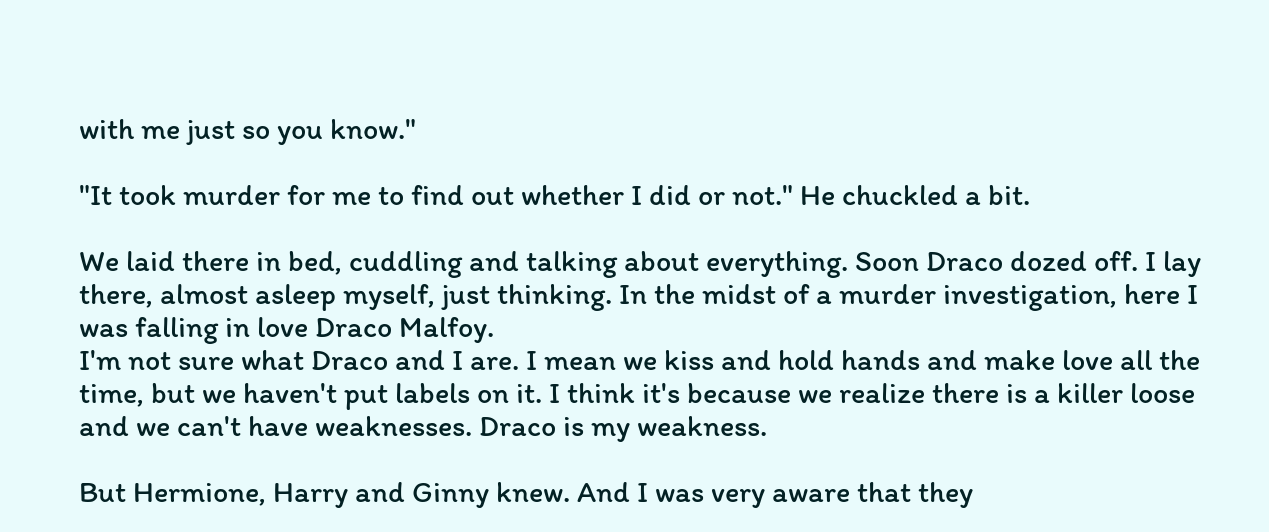with me just so you know."

"It took murder for me to find out whether I did or not." He chuckled a bit.

We laid there in bed, cuddling and talking about everything. Soon Draco dozed off. I lay there, almost asleep myself, just thinking. In the midst of a murder investigation, here I was falling in love Draco Malfoy.
I'm not sure what Draco and I are. I mean we kiss and hold hands and make love all the time, but we haven't put labels on it. I think it's because we realize there is a killer loose and we can't have weaknesses. Draco is my weakness.

But Hermione, Harry and Ginny knew. And I was very aware that they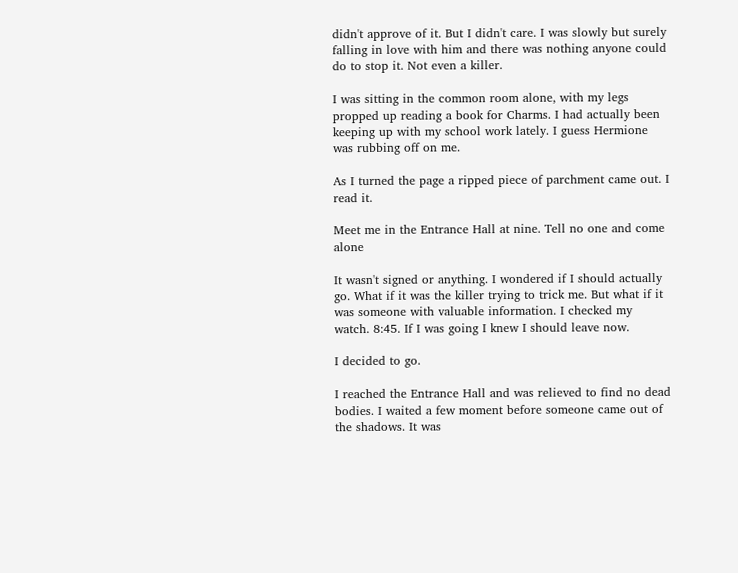didn't approve of it. But I didn't care. I was slowly but surely falling in love with him and there was nothing anyone could do to stop it. Not even a killer.

I was sitting in the common room alone, with my legs propped up reading a book for Charms. I had actually been keeping up with my school work lately. I guess Hermione was rubbing off on me.

As I turned the page a ripped piece of parchment came out. I read it.

Meet me in the Entrance Hall at nine. Tell no one and come alone

It wasn't signed or anything. I wondered if I should actually go. What if it was the killer trying to trick me. But what if it was someone with valuable information. I checked my watch. 8:45. If I was going I knew I should leave now.

I decided to go.

I reached the Entrance Hall and was relieved to find no dead bodies. I waited a few moment before someone came out of the shadows. It was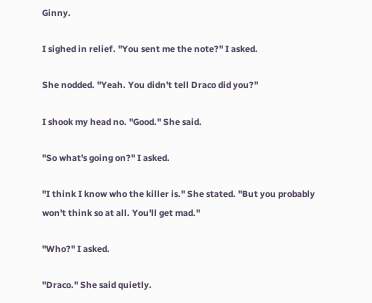Ginny.

I sighed in relief. "You sent me the note?" I asked.

She nodded. "Yeah. You didn't tell Draco did you?"

I shook my head no. "Good." She said.

"So what's going on?" I asked.

"I think I know who the killer is." She stated. "But you probably won't think so at all. You'll get mad."

"Who?" I asked.

"Draco." She said quietly.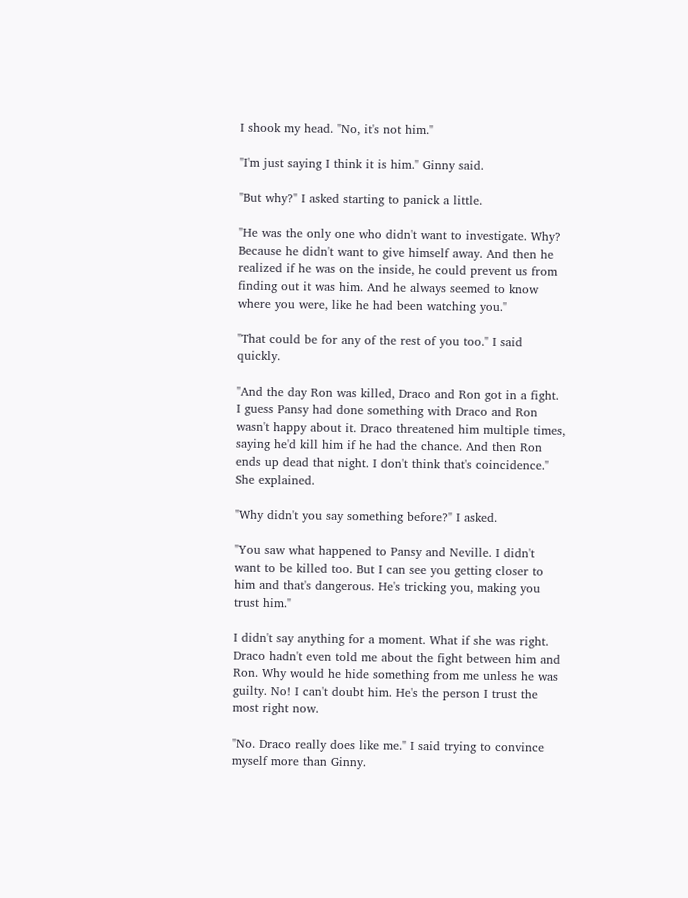I shook my head. "No, it's not him."

"I'm just saying I think it is him." Ginny said.

"But why?" I asked starting to panick a little.

"He was the only one who didn't want to investigate. Why? Because he didn't want to give himself away. And then he realized if he was on the inside, he could prevent us from finding out it was him. And he always seemed to know where you were, like he had been watching you."

"That could be for any of the rest of you too." I said quickly.

"And the day Ron was killed, Draco and Ron got in a fight. I guess Pansy had done something with Draco and Ron wasn't happy about it. Draco threatened him multiple times, saying he'd kill him if he had the chance. And then Ron ends up dead that night. I don't think that's coincidence." She explained.

"Why didn't you say something before?" I asked.

"You saw what happened to Pansy and Neville. I didn't want to be killed too. But I can see you getting closer to him and that's dangerous. He's tricking you, making you trust him."

I didn't say anything for a moment. What if she was right. Draco hadn't even told me about the fight between him and Ron. Why would he hide something from me unless he was guilty. No! I can't doubt him. He's the person I trust the most right now.

"No. Draco really does like me." I said trying to convince myself more than Ginny.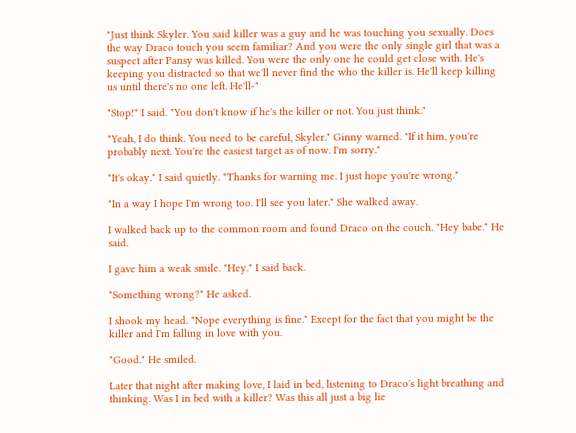"Just think Skyler. You said killer was a guy and he was touching you sexually. Does the way Draco touch you seem familiar? And you were the only single girl that was a suspect after Pansy was killed. You were the only one he could get close with. He's keeping you distracted so that we'll never find the who the killer is. He'll keep killing us until there's no one left. He'll-"

"Stop!" I said. "You don't know if he's the killer or not. You just think."

"Yeah, I do think. You need to be careful, Skyler." Ginny warned. "If it him, you're probably next. You're the easiest target as of now. I'm sorry."

"It's okay." I said quietly. "Thanks for warning me. I just hope you're wrong."

"In a way I hope I'm wrong too. I'll see you later." She walked away.

I walked back up to the common room and found Draco on the couch. "Hey babe." He said.

I gave him a weak smile. "Hey." I said back.

"Something wrong?" He asked.

I shook my head. "Nope everything is fine." Except for the fact that you might be the killer and I'm falling in love with you.

"Good." He smiled.

Later that night after making love, I laid in bed, listening to Draco's light breathing and thinking. Was I in bed with a killer? Was this all just a big lie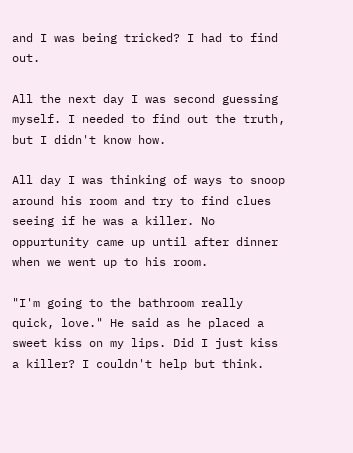and I was being tricked? I had to find out.

All the next day I was second guessing myself. I needed to find out the truth, but I didn't know how.

All day I was thinking of ways to snoop around his room and try to find clues seeing if he was a killer. No oppurtunity came up until after dinner when we went up to his room.

"I'm going to the bathroom really quick, love." He said as he placed a sweet kiss on my lips. Did I just kiss a killer? I couldn't help but think.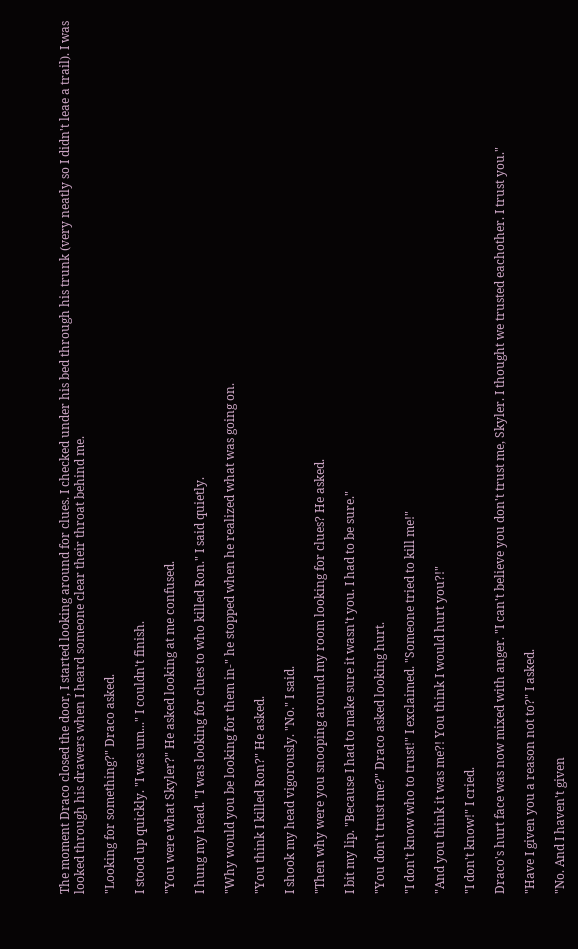The moment Draco closed the door, I started looking around for clues. I checked under his bed through his trunk (very neatly so I didn't leae a trail). I was looked through his drawers when I heard someone clear their throat behind me.

"Looking for something?" Draco asked.

I stood up quickly. "I was um..." I couldn't finish.

"You were what Skyler?" He asked looking at me confused.

I hung my head. "I was looking for clues to who killed Ron." I said quietly.

"Why would you be looking for them in-" he stopped when he realized what was going on.

"You think I killed Ron?" He asked.

I shook my head vigorously. "No." I said.

"Then why were you snooping around my room looking for clues? He asked.

I bit my lip. "Because I had to make sure it wasn't you. I had to be sure."

"You don't trust me?" Draco asked looking hurt.

"I don't know who to trust!" I exclaimed. "Someone tried to kill me!"

"And you think it was me?! You think I would hurt you?!"

"I don't know!" I cried.

Draco's hurt face was now mixed with anger. "I can't believe you don't trust me, Skyler. I thought we trusted eachother. I trust you."

"Have I given you a reason not to?" I asked.

"No. And I haven't given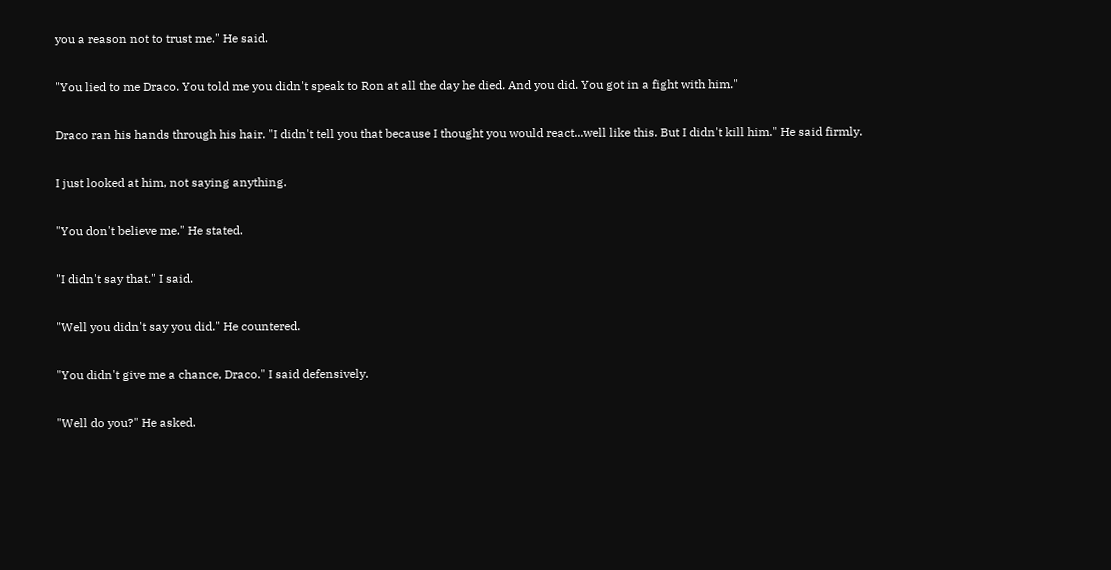you a reason not to trust me." He said.

"You lied to me Draco. You told me you didn't speak to Ron at all the day he died. And you did. You got in a fight with him."

Draco ran his hands through his hair. "I didn't tell you that because I thought you would react...well like this. But I didn't kill him." He said firmly.

I just looked at him, not saying anything.

"You don't believe me." He stated.

"I didn't say that." I said.

"Well you didn't say you did." He countered.

"You didn't give me a chance, Draco." I said defensively.

"Well do you?" He asked.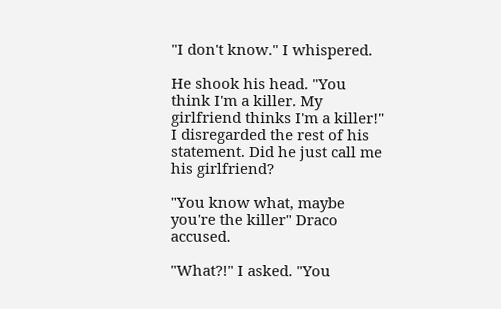"I don't know." I whispered.

He shook his head. "You think I'm a killer. My girlfriend thinks I'm a killer!" I disregarded the rest of his statement. Did he just call me his girlfriend?

"You know what, maybe you're the killer" Draco accused.

"What?!" I asked. "You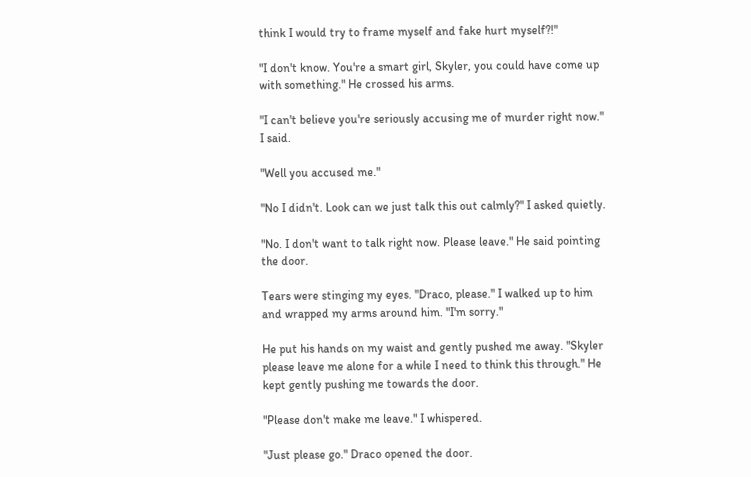think I would try to frame myself and fake hurt myself?!"

"I don't know. You're a smart girl, Skyler, you could have come up with something." He crossed his arms.

"I can't believe you're seriously accusing me of murder right now." I said.

"Well you accused me."

"No I didn't. Look can we just talk this out calmly?" I asked quietly.

"No. I don't want to talk right now. Please leave." He said pointing the door.

Tears were stinging my eyes. "Draco, please." I walked up to him and wrapped my arms around him. "I'm sorry."

He put his hands on my waist and gently pushed me away. "Skyler please leave me alone for a while I need to think this through." He kept gently pushing me towards the door.

"Please don't make me leave." I whispered.

"Just please go." Draco opened the door.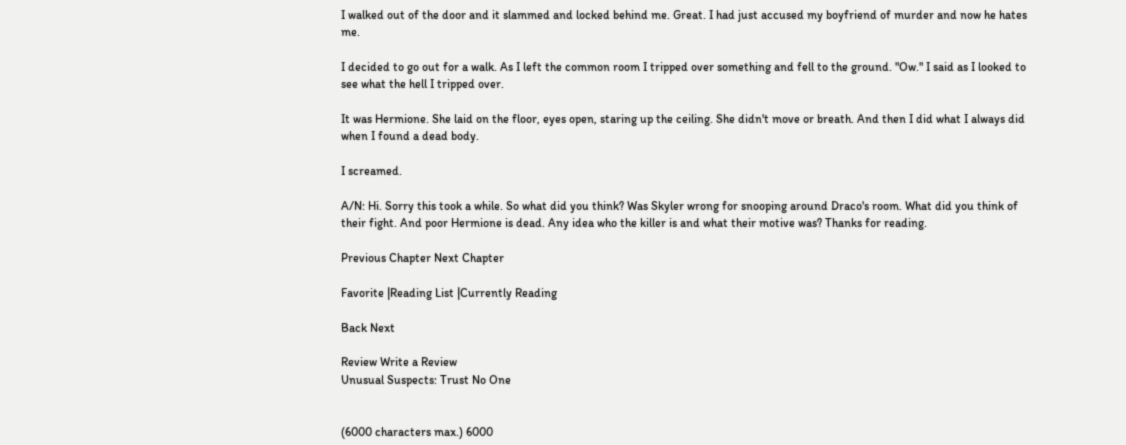I walked out of the door and it slammed and locked behind me. Great. I had just accused my boyfriend of murder and now he hates me.

I decided to go out for a walk. As I left the common room I tripped over something and fell to the ground. "Ow." I said as I looked to see what the hell I tripped over.

It was Hermione. She laid on the floor, eyes open, staring up the ceiling. She didn't move or breath. And then I did what I always did when I found a dead body.

I screamed.

A/N: Hi. Sorry this took a while. So what did you think? Was Skyler wrong for snooping around Draco's room. What did you think of their fight. And poor Hermione is dead. Any idea who the killer is and what their motive was? Thanks for reading.

Previous Chapter Next Chapter

Favorite |Reading List |Currently Reading

Back Next

Review Write a Review
Unusual Suspects: Trust No One


(6000 characters max.) 6000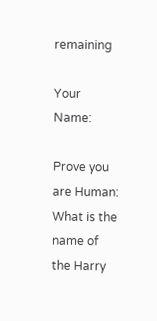remaining

Your Name:

Prove you are Human:
What is the name of the Harry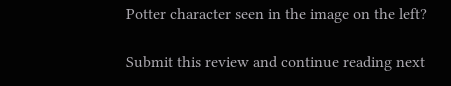Potter character seen in the image on the left?

Submit this review and continue reading next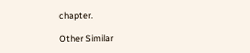chapter.

Other Similar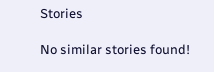Stories

No similar stories found!